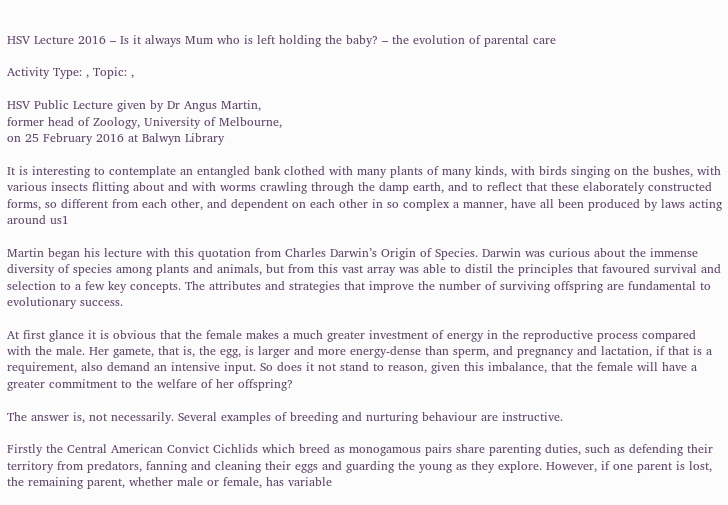HSV Lecture 2016 – Is it always Mum who is left holding the baby? – the evolution of parental care

Activity Type: , Topic: ,

HSV Public Lecture given by Dr Angus Martin,
former head of Zoology, University of Melbourne,
on 25 February 2016 at Balwyn Library

It is interesting to contemplate an entangled bank clothed with many plants of many kinds, with birds singing on the bushes, with various insects flitting about and with worms crawling through the damp earth, and to reflect that these elaborately constructed forms, so different from each other, and dependent on each other in so complex a manner, have all been produced by laws acting around us1

Martin began his lecture with this quotation from Charles Darwin’s Origin of Species. Darwin was curious about the immense diversity of species among plants and animals, but from this vast array was able to distil the principles that favoured survival and selection to a few key concepts. The attributes and strategies that improve the number of surviving offspring are fundamental to evolutionary success.

At first glance it is obvious that the female makes a much greater investment of energy in the reproductive process compared with the male. Her gamete, that is, the egg, is larger and more energy-dense than sperm, and pregnancy and lactation, if that is a requirement, also demand an intensive input. So does it not stand to reason, given this imbalance, that the female will have a greater commitment to the welfare of her offspring?

The answer is, not necessarily. Several examples of breeding and nurturing behaviour are instructive.

Firstly the Central American Convict Cichlids which breed as monogamous pairs share parenting duties, such as defending their territory from predators, fanning and cleaning their eggs and guarding the young as they explore. However, if one parent is lost, the remaining parent, whether male or female, has variable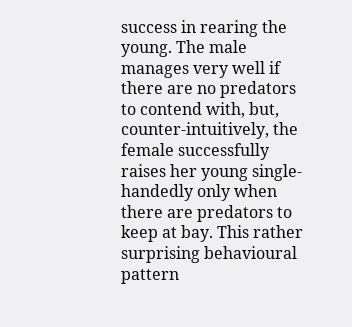success in rearing the young. The male manages very well if there are no predators to contend with, but, counter-intuitively, the female successfully raises her young single-handedly only when there are predators to keep at bay. This rather surprising behavioural pattern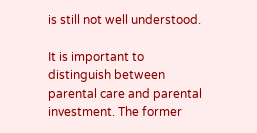is still not well understood.

It is important to distinguish between parental care and parental investment. The former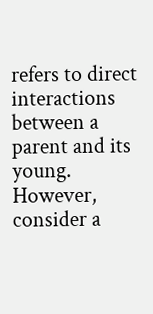refers to direct interactions between a parent and its young. However, consider a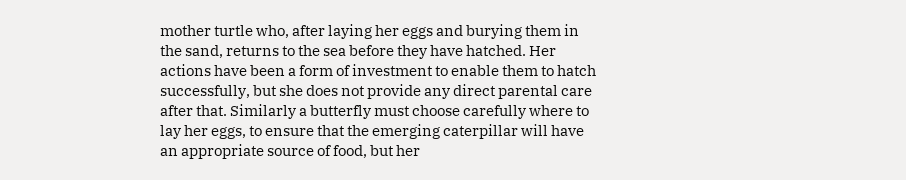mother turtle who, after laying her eggs and burying them in the sand, returns to the sea before they have hatched. Her actions have been a form of investment to enable them to hatch successfully, but she does not provide any direct parental care after that. Similarly a butterfly must choose carefully where to lay her eggs, to ensure that the emerging caterpillar will have an appropriate source of food, but her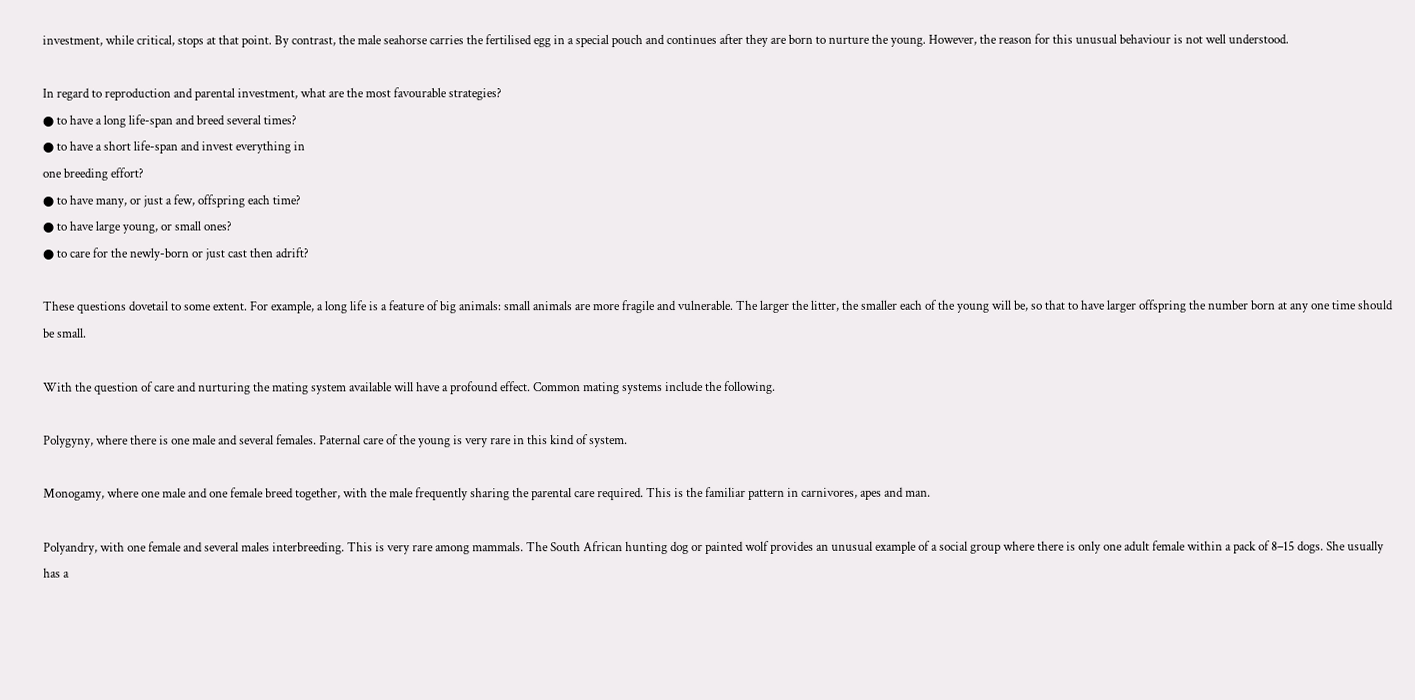investment, while critical, stops at that point. By contrast, the male seahorse carries the fertilised egg in a special pouch and continues after they are born to nurture the young. However, the reason for this unusual behaviour is not well understood.

In regard to reproduction and parental investment, what are the most favourable strategies?
● to have a long life-span and breed several times?
● to have a short life-span and invest everything in
one breeding effort?
● to have many, or just a few, offspring each time?
● to have large young, or small ones?
● to care for the newly-born or just cast then adrift?

These questions dovetail to some extent. For example, a long life is a feature of big animals: small animals are more fragile and vulnerable. The larger the litter, the smaller each of the young will be, so that to have larger offspring the number born at any one time should be small.

With the question of care and nurturing the mating system available will have a profound effect. Common mating systems include the following.

Polygyny, where there is one male and several females. Paternal care of the young is very rare in this kind of system.

Monogamy, where one male and one female breed together, with the male frequently sharing the parental care required. This is the familiar pattern in carnivores, apes and man.

Polyandry, with one female and several males interbreeding. This is very rare among mammals. The South African hunting dog or painted wolf provides an unusual example of a social group where there is only one adult female within a pack of 8–15 dogs. She usually has a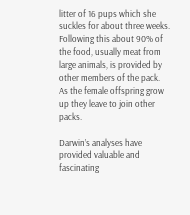litter of 16 pups which she suckles for about three weeks. Following this about 90% of the food, usually meat from large animals, is provided by other members of the pack. As the female offspring grow up they leave to join other packs.

Darwin’s analyses have provided valuable and fascinating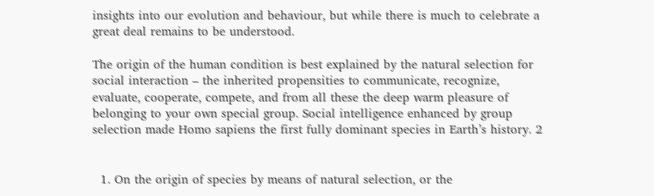insights into our evolution and behaviour, but while there is much to celebrate a great deal remains to be understood.

The origin of the human condition is best explained by the natural selection for social interaction – the inherited propensities to communicate, recognize, evaluate, cooperate, compete, and from all these the deep warm pleasure of belonging to your own special group. Social intelligence enhanced by group selection made Homo sapiens the first fully dominant species in Earth’s history. 2


  1. On the origin of species by means of natural selection, or the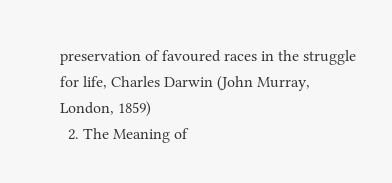preservation of favoured races in the struggle for life, Charles Darwin (John Murray, London, 1859)
  2. The Meaning of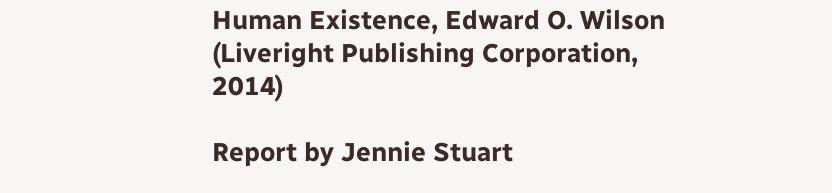Human Existence, Edward O. Wilson (Liveright Publishing Corporation, 2014)

Report by Jennie Stuart